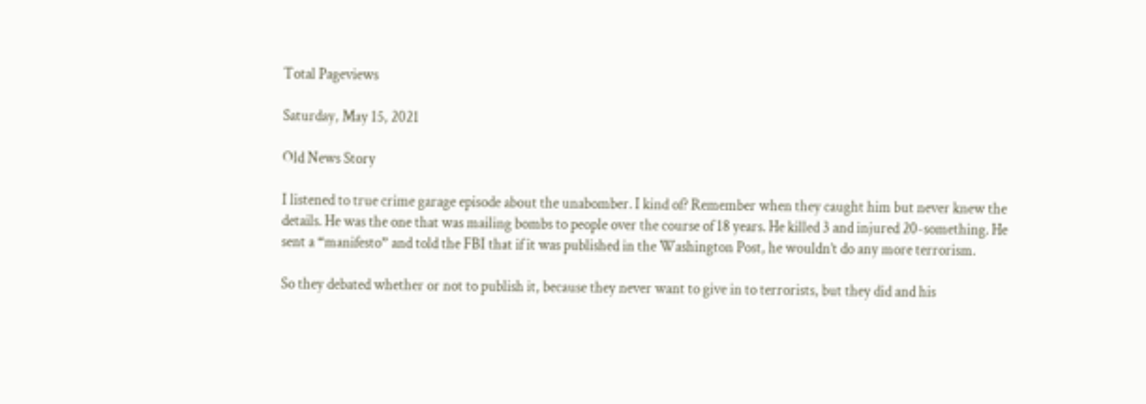Total Pageviews

Saturday, May 15, 2021

Old News Story

I listened to true crime garage episode about the unabomber. I kind of? Remember when they caught him but never knew the details. He was the one that was mailing bombs to people over the course of 18 years. He killed 3 and injured 20-something. He sent a “manifesto” and told the FBI that if it was published in the Washington Post, he wouldn’t do any more terrorism.

So they debated whether or not to publish it, because they never want to give in to terrorists, but they did and his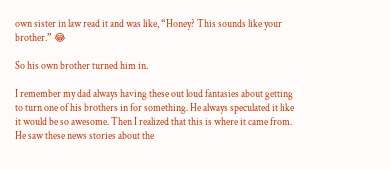own sister in law read it and was like, “Honey? This sounds like your brother.” 😂

So his own brother turned him in.

I remember my dad always having these out loud fantasies about getting to turn one of his brothers in for something. He always speculated it like it would be so awesome. Then I realized that this is where it came from. He saw these news stories about the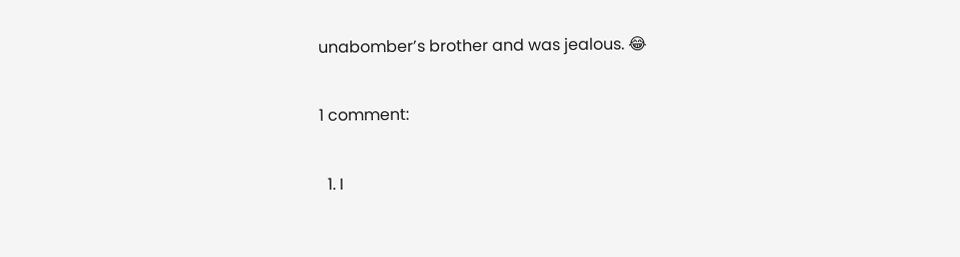unabomber’s brother and was jealous. 😂

1 comment:

  1. I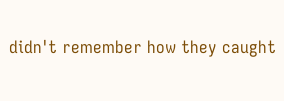didn't remember how they caught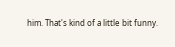him. That's kind of a little bit funny.